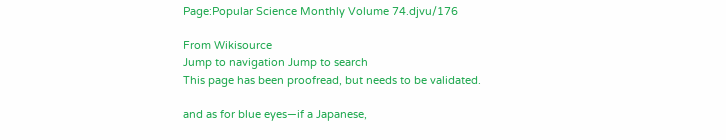Page:Popular Science Monthly Volume 74.djvu/176

From Wikisource
Jump to navigation Jump to search
This page has been proofread, but needs to be validated.

and as for blue eyes—if a Japanese,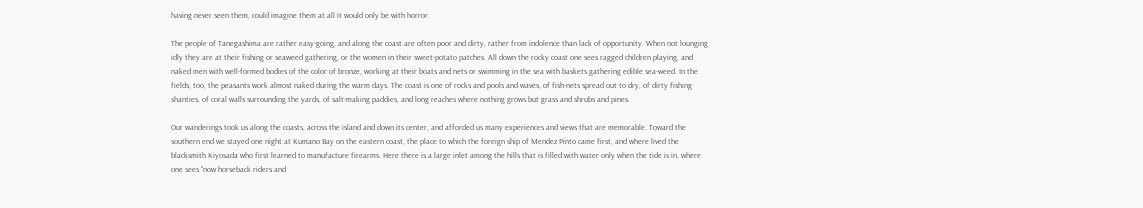having never seen them, could imagine them at all it would only be with horror.

The people of Tanegashima are rather easy-going, and along the coast are often poor and dirty, rather from indolence than lack of opportunity. When not lounging idly they are at their fishing or seaweed gathering, or the women in their sweet-potato patches. All down the rocky coast one sees ragged children playing, and naked men with well-formed bodies of the color of bronze, working at their boats and nets or swimming in the sea with baskets gathering edible sea-weed. In the fields, too, the peasants work almost naked during the warm days. The coast is one of rocks and pools and waves, of fish-nets spread out to dry, of dirty fishing shanties, of coral walls surrounding the yards, of salt-making paddies, and long reaches where nothing grows but grass and shrubs and pines.

Our wanderings took us along the coasts, across the island and down its center, and afforded us many experiences and views that are memorable. Toward the southern end we stayed one night at Kumano Bay on the eastern coast, the place to which the foreign ship of Mendez Pinto came first, and where lived the blacksmith Kiyosada who first learned to manufacture firearms. Here there is a large inlet among the hills that is filled with water only when the tide is in, where one sees "now horseback riders and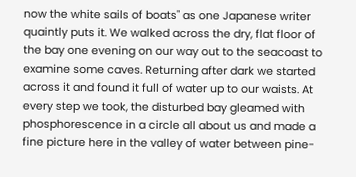now the white sails of boats" as one Japanese writer quaintly puts it. We walked across the dry, flat floor of the bay one evening on our way out to the seacoast to examine some caves. Returning after dark we started across it and found it full of water up to our waists. At every step we took, the disturbed bay gleamed with phosphorescence in a circle all about us and made a fine picture here in the valley of water between pine-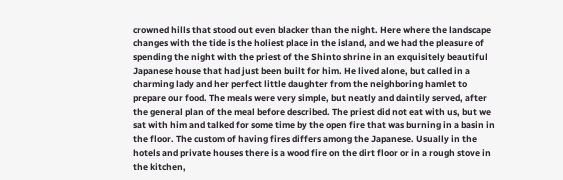crowned hills that stood out even blacker than the night. Here where the landscape changes with the tide is the holiest place in the island, and we had the pleasure of spending the night with the priest of the Shinto shrine in an exquisitely beautiful Japanese house that had just been built for him. He lived alone, but called in a charming lady and her perfect little daughter from the neighboring hamlet to prepare our food. The meals were very simple, but neatly and daintily served, after the general plan of the meal before described. The priest did not eat with us, but we sat with him and talked for some time by the open fire that was burning in a basin in the floor. The custom of having fires differs among the Japanese. Usually in the hotels and private houses there is a wood fire on the dirt floor or in a rough stove in the kitchen,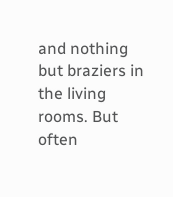and nothing but braziers in the living rooms. But often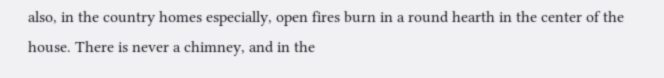also, in the country homes especially, open fires burn in a round hearth in the center of the house. There is never a chimney, and in the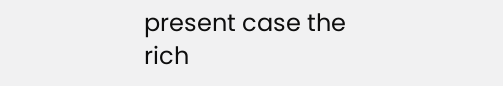present case the rich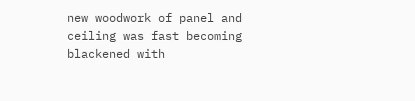new woodwork of panel and ceiling was fast becoming blackened with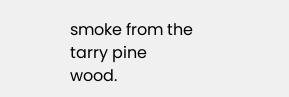smoke from the tarry pine wood.